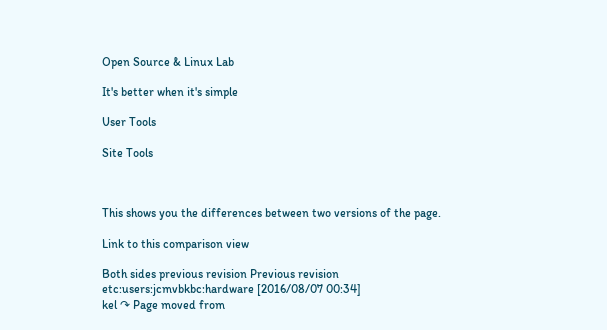Open Source & Linux Lab

It's better when it's simple

User Tools

Site Tools



This shows you the differences between two versions of the page.

Link to this comparison view

Both sides previous revision Previous revision
etc:users:jcmvbkbc:hardware [2016/08/07 00:34]
kel ↷ Page moved from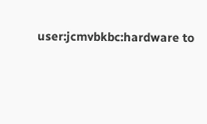user:jcmvbkbc:hardware to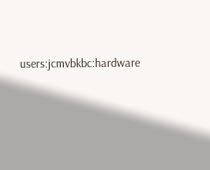users:jcmvbkbc:hardware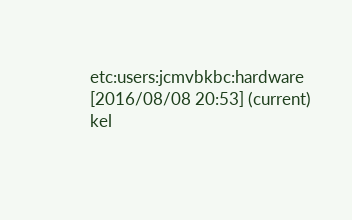etc:users:jcmvbkbc:hardware [2016/08/08 20:53] (current)
kel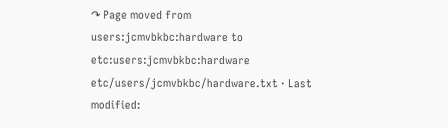↷ Page moved from users:jcmvbkbc:hardware to etc:users:jcmvbkbc:hardware
etc/users/jcmvbkbc/hardware.txt · Last modified: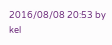2016/08/08 20:53 by kel